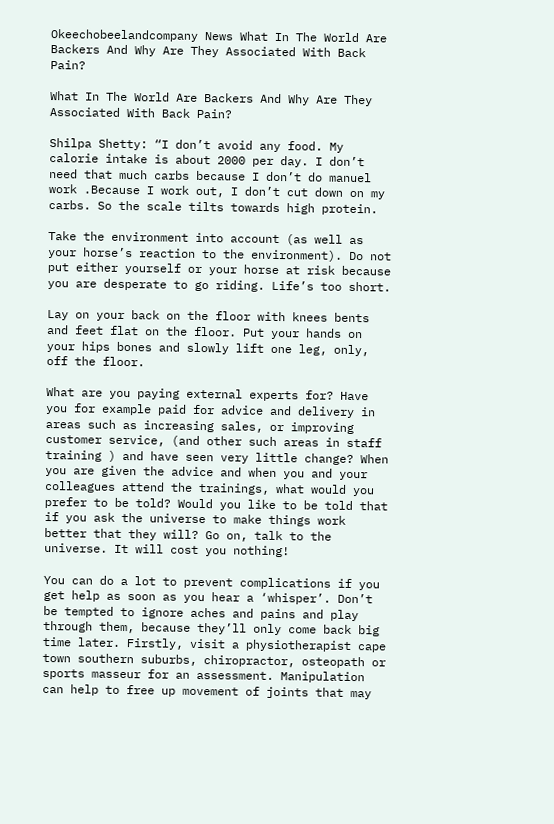Okeechobeelandcompany News What In The World Are Backers And Why Are They Associated With Back Pain?

What In The World Are Backers And Why Are They Associated With Back Pain?

Shilpa Shetty: “I don’t avoid any food. My calorie intake is about 2000 per day. I don’t need that much carbs because I don’t do manuel work .Because I work out, I don’t cut down on my carbs. So the scale tilts towards high protein.

Take the environment into account (as well as your horse’s reaction to the environment). Do not put either yourself or your horse at risk because you are desperate to go riding. Life’s too short.

Lay on your back on the floor with knees bents and feet flat on the floor. Put your hands on your hips bones and slowly lift one leg, only, off the floor.

What are you paying external experts for? Have you for example paid for advice and delivery in areas such as increasing sales, or improving customer service, (and other such areas in staff training ) and have seen very little change? When you are given the advice and when you and your colleagues attend the trainings, what would you prefer to be told? Would you like to be told that if you ask the universe to make things work better that they will? Go on, talk to the universe. It will cost you nothing!

You can do a lot to prevent complications if you get help as soon as you hear a ‘whisper’. Don’t be tempted to ignore aches and pains and play through them, because they’ll only come back big time later. Firstly, visit a physiotherapist cape town southern suburbs, chiropractor, osteopath or sports masseur for an assessment. Manipulation can help to free up movement of joints that may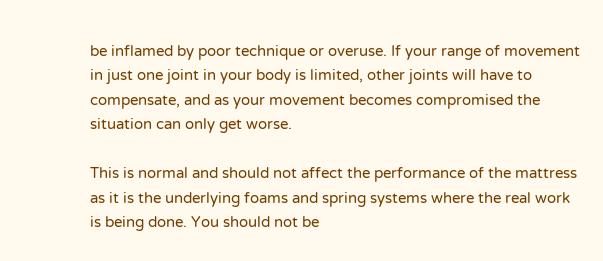be inflamed by poor technique or overuse. If your range of movement in just one joint in your body is limited, other joints will have to compensate, and as your movement becomes compromised the situation can only get worse.

This is normal and should not affect the performance of the mattress as it is the underlying foams and spring systems where the real work is being done. You should not be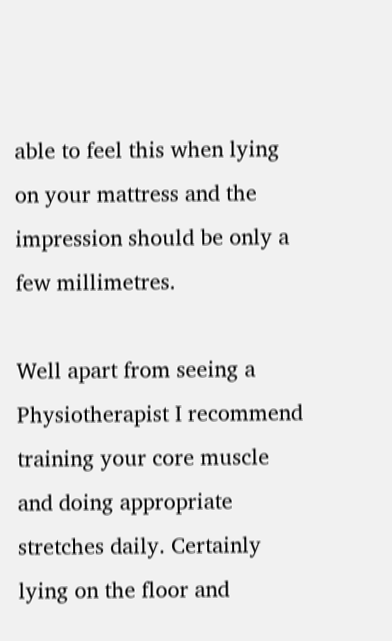able to feel this when lying on your mattress and the impression should be only a few millimetres.

Well apart from seeing a Physiotherapist I recommend training your core muscle and doing appropriate stretches daily. Certainly lying on the floor and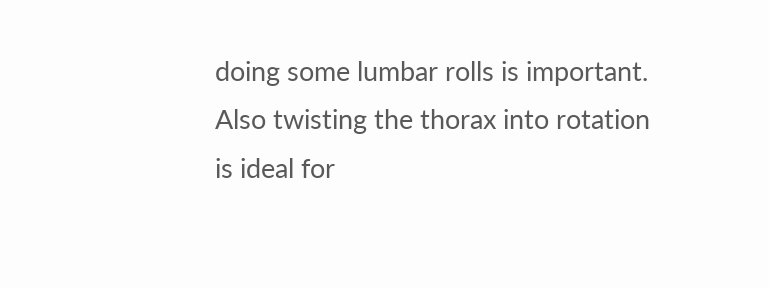doing some lumbar rolls is important. Also twisting the thorax into rotation is ideal for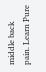middle back pain. Learn Pure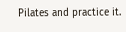Pilates and practice it.